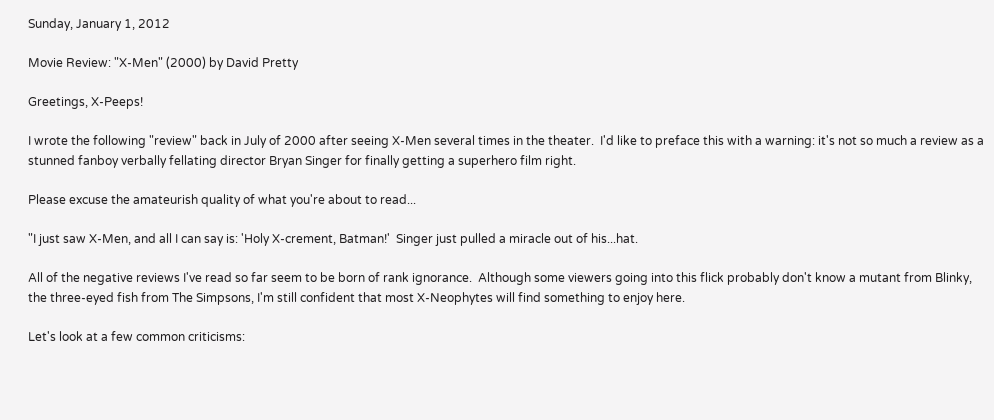Sunday, January 1, 2012

Movie Review: "X-Men" (2000) by David Pretty

Greetings, X-Peeps!

I wrote the following "review" back in July of 2000 after seeing X-Men several times in the theater.  I'd like to preface this with a warning: it's not so much a review as a stunned fanboy verbally fellating director Bryan Singer for finally getting a superhero film right.

Please excuse the amateurish quality of what you're about to read...

"I just saw X-Men, and all I can say is: 'Holy X-crement, Batman!'  Singer just pulled a miracle out of his...hat.

All of the negative reviews I've read so far seem to be born of rank ignorance.  Although some viewers going into this flick probably don't know a mutant from Blinky, the three-eyed fish from The Simpsons, I'm still confident that most X-Neophytes will find something to enjoy here.

Let's look at a few common criticisms: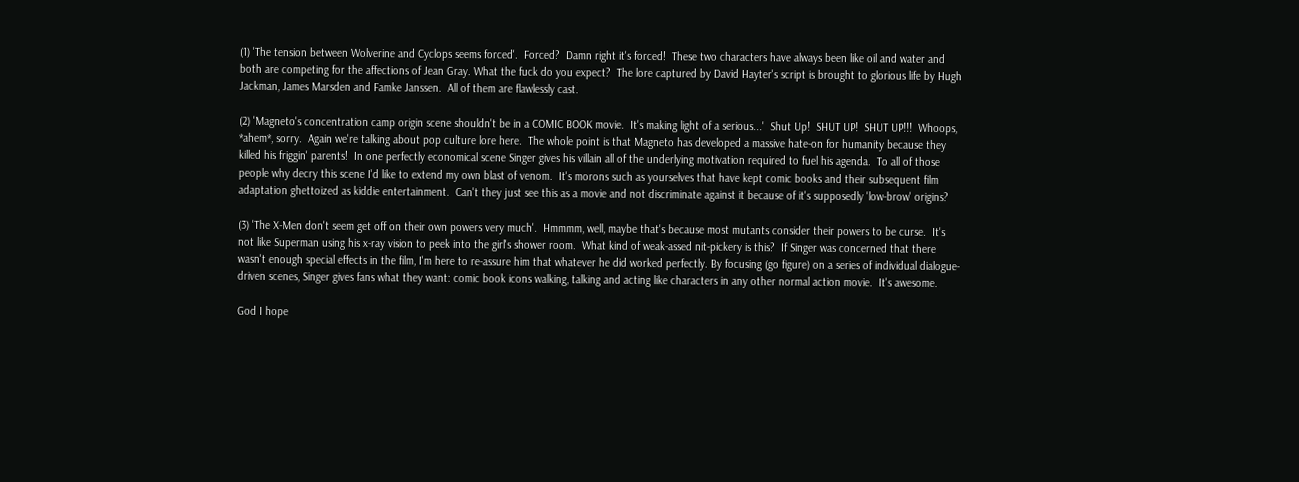(1) 'The tension between Wolverine and Cyclops seems forced'.  Forced?  Damn right it's forced!  These two characters have always been like oil and water and both are competing for the affections of Jean Gray. What the fuck do you expect?  The lore captured by David Hayter's script is brought to glorious life by Hugh Jackman, James Marsden and Famke Janssen.  All of them are flawlessly cast.

(2) 'Magneto's concentration camp origin scene shouldn't be in a COMIC BOOK movie.  It's making light of a serious...'  Shut Up!  SHUT UP!  SHUT UP!!!  Whoops, *ahem*, sorry.  Again we're talking about pop culture lore here.  The whole point is that Magneto has developed a massive hate-on for humanity because they killed his friggin' parents!  In one perfectly economical scene Singer gives his villain all of the underlying motivation required to fuel his agenda.  To all of those people why decry this scene I'd like to extend my own blast of venom.  It's morons such as yourselves that have kept comic books and their subsequent film adaptation ghettoized as kiddie entertainment.  Can't they just see this as a movie and not discriminate against it because of it's supposedly 'low-brow' origins?

(3) 'The X-Men don't seem get off on their own powers very much'.  Hmmmm, well, maybe that's because most mutants consider their powers to be curse.  It's not like Superman using his x-ray vision to peek into the girl's shower room.  What kind of weak-assed nit-pickery is this?  If Singer was concerned that there wasn't enough special effects in the film, I'm here to re-assure him that whatever he did worked perfectly. By focusing (go figure) on a series of individual dialogue-driven scenes, Singer gives fans what they want: comic book icons walking, talking and acting like characters in any other normal action movie.  It's awesome.

God I hope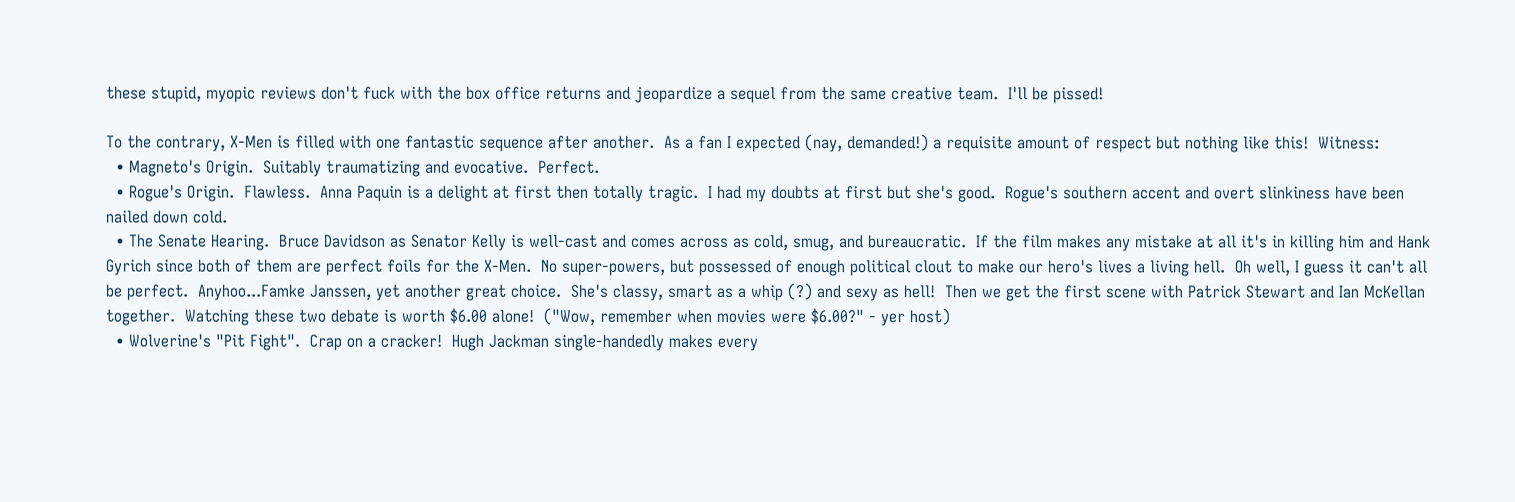these stupid, myopic reviews don't fuck with the box office returns and jeopardize a sequel from the same creative team.  I'll be pissed!

To the contrary, X-Men is filled with one fantastic sequence after another.  As a fan I expected (nay, demanded!) a requisite amount of respect but nothing like this!  Witness:
  • Magneto's Origin.  Suitably traumatizing and evocative.  Perfect.
  • Rogue's Origin.  Flawless.  Anna Paquin is a delight at first then totally tragic.  I had my doubts at first but she's good.  Rogue's southern accent and overt slinkiness have been nailed down cold.
  • The Senate Hearing.  Bruce Davidson as Senator Kelly is well-cast and comes across as cold, smug, and bureaucratic.  If the film makes any mistake at all it's in killing him and Hank Gyrich since both of them are perfect foils for the X-Men.  No super-powers, but possessed of enough political clout to make our hero's lives a living hell.  Oh well, I guess it can't all be perfect.  Anyhoo...Famke Janssen, yet another great choice.  She's classy, smart as a whip (?) and sexy as hell!  Then we get the first scene with Patrick Stewart and Ian McKellan together.  Watching these two debate is worth $6.00 alone!  ("Wow, remember when movies were $6.00?" - yer host)
  • Wolverine's "Pit Fight".  Crap on a cracker!  Hugh Jackman single-handedly makes every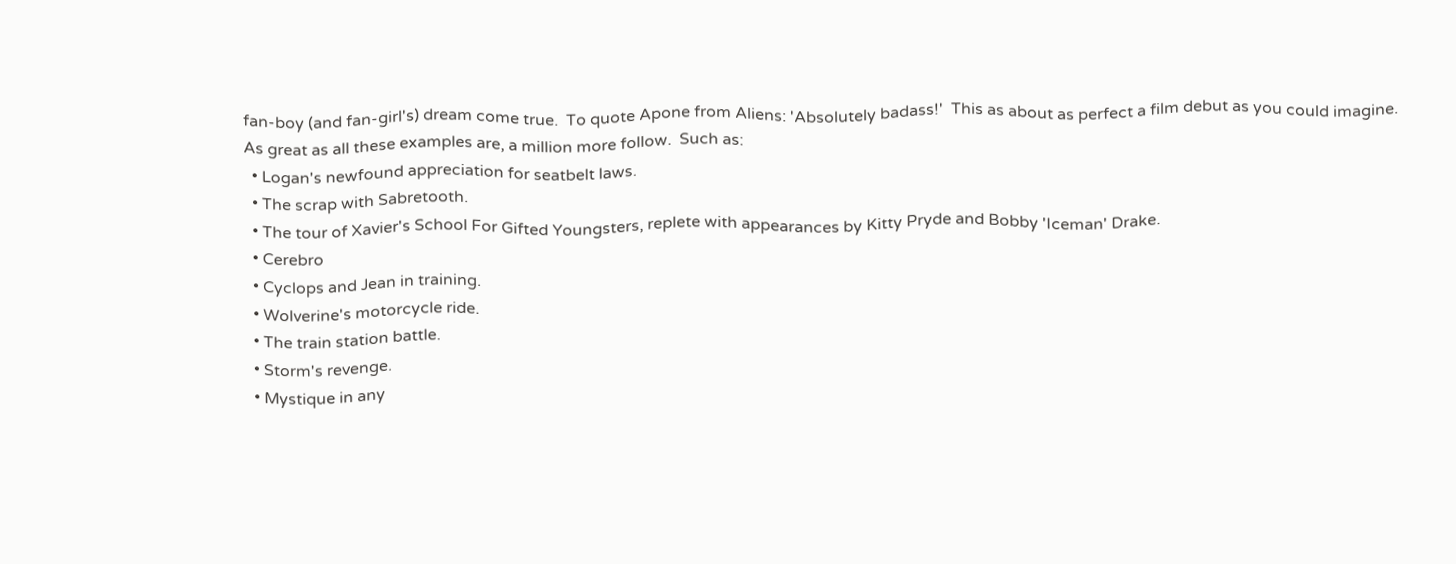fan-boy (and fan-girl's) dream come true.  To quote Apone from Aliens: 'Absolutely badass!'  This as about as perfect a film debut as you could imagine.
As great as all these examples are, a million more follow.  Such as:
  • Logan's newfound appreciation for seatbelt laws.
  • The scrap with Sabretooth.
  • The tour of Xavier's School For Gifted Youngsters, replete with appearances by Kitty Pryde and Bobby 'Iceman' Drake.
  • Cerebro
  • Cyclops and Jean in training.
  • Wolverine's motorcycle ride.
  • The train station battle.
  • Storm's revenge.
  • Mystique in any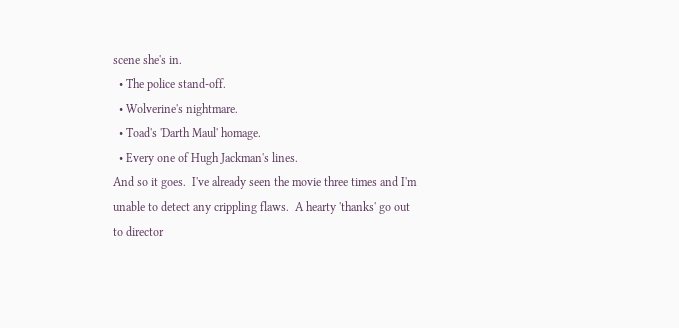scene she's in.
  • The police stand-off.
  • Wolverine's nightmare.
  • Toad's 'Darth Maul' homage.
  • Every one of Hugh Jackman's lines.
And so it goes.  I've already seen the movie three times and I'm unable to detect any crippling flaws.  A hearty 'thanks' go out to director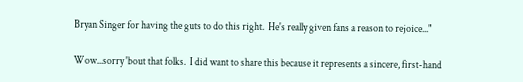Bryan Singer for having the guts to do this right.  He's really given fans a reason to rejoice..."

Wow...sorry 'bout that folks.  I did want to share this because it represents a sincere, first-hand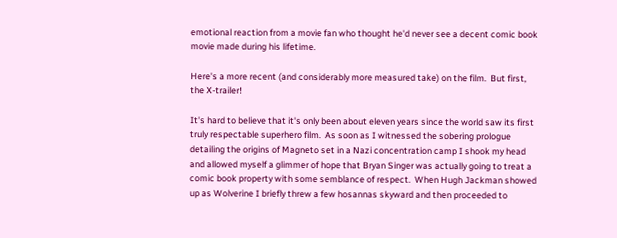emotional reaction from a movie fan who thought he'd never see a decent comic book movie made during his lifetime.

Here's a more recent (and considerably more measured take) on the film.  But first, the X-trailer!

It's hard to believe that it's only been about eleven years since the world saw its first truly respectable superhero film.  As soon as I witnessed the sobering prologue detailing the origins of Magneto set in a Nazi concentration camp I shook my head and allowed myself a glimmer of hope that Bryan Singer was actually going to treat a comic book property with some semblance of respect.  When Hugh Jackman showed up as Wolverine I briefly threw a few hosannas skyward and then proceeded to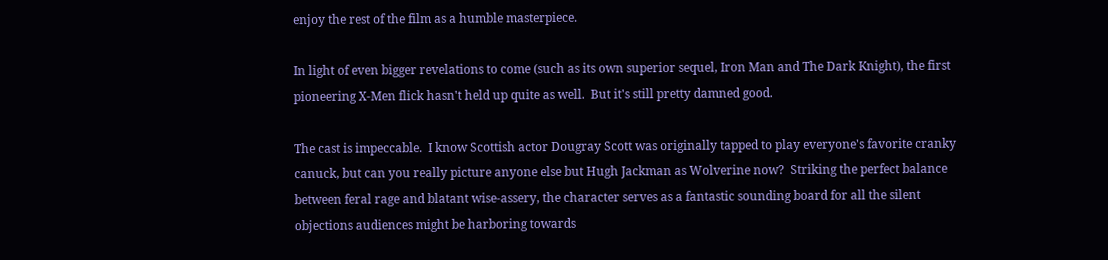enjoy the rest of the film as a humble masterpiece.

In light of even bigger revelations to come (such as its own superior sequel, Iron Man and The Dark Knight), the first pioneering X-Men flick hasn't held up quite as well.  But it's still pretty damned good.

The cast is impeccable.  I know Scottish actor Dougray Scott was originally tapped to play everyone's favorite cranky canuck, but can you really picture anyone else but Hugh Jackman as Wolverine now?  Striking the perfect balance between feral rage and blatant wise-assery, the character serves as a fantastic sounding board for all the silent objections audiences might be harboring towards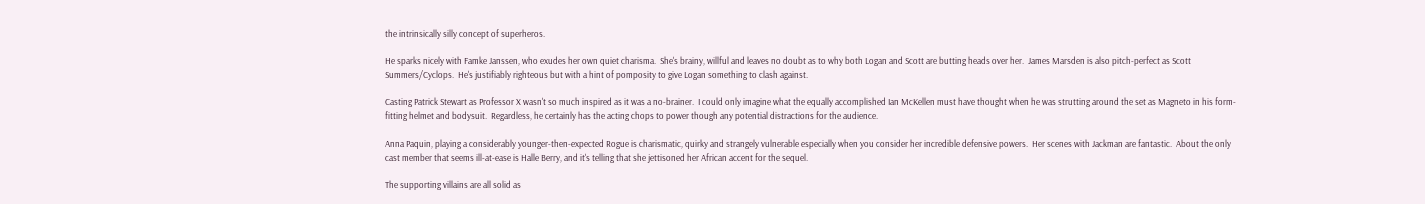the intrinsically silly concept of superheros.

He sparks nicely with Famke Janssen, who exudes her own quiet charisma.  She's brainy, willful and leaves no doubt as to why both Logan and Scott are butting heads over her.  James Marsden is also pitch-perfect as Scott Summers/Cyclops.  He's justifiably righteous but with a hint of pomposity to give Logan something to clash against.

Casting Patrick Stewart as Professor X wasn't so much inspired as it was a no-brainer.  I could only imagine what the equally accomplished Ian McKellen must have thought when he was strutting around the set as Magneto in his form-fitting helmet and bodysuit.  Regardless, he certainly has the acting chops to power though any potential distractions for the audience.

Anna Paquin, playing a considerably younger-then-expected Rogue is charismatic, quirky and strangely vulnerable especially when you consider her incredible defensive powers.  Her scenes with Jackman are fantastic.  About the only cast member that seems ill-at-ease is Halle Berry, and it's telling that she jettisoned her African accent for the sequel.

The supporting villains are all solid as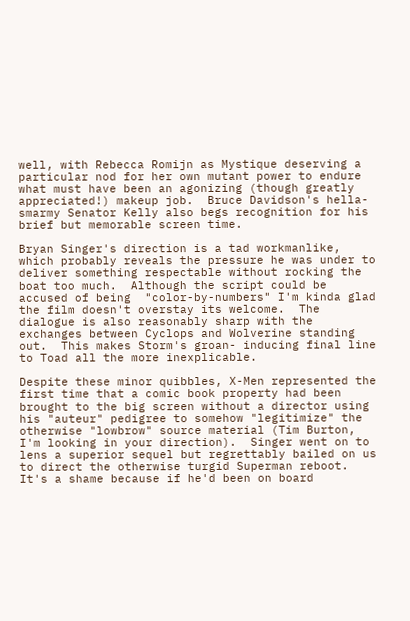well, with Rebecca Romijn as Mystique deserving a particular nod for her own mutant power to endure what must have been an agonizing (though greatly appreciated!) makeup job.  Bruce Davidson's hella-smarmy Senator Kelly also begs recognition for his brief but memorable screen time.

Bryan Singer's direction is a tad workmanlike, which probably reveals the pressure he was under to deliver something respectable without rocking the boat too much.  Although the script could be accused of being  "color-by-numbers" I'm kinda glad the film doesn't overstay its welcome.  The dialogue is also reasonably sharp with the exchanges between Cyclops and Wolverine standing out.  This makes Storm's groan- inducing final line to Toad all the more inexplicable.

Despite these minor quibbles, X-Men represented the first time that a comic book property had been brought to the big screen without a director using his "auteur" pedigree to somehow "legitimize" the otherwise "lowbrow" source material (Tim Burton, I'm looking in your direction).  Singer went on to lens a superior sequel but regrettably bailed on us to direct the otherwise turgid Superman reboot.  It's a shame because if he'd been on board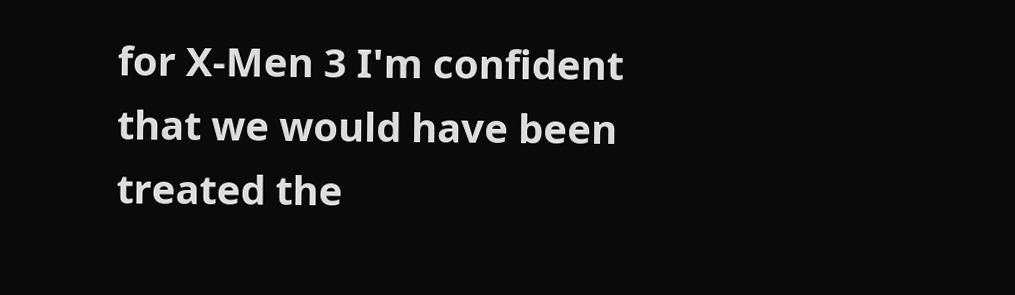for X-Men 3 I'm confident that we would have been treated the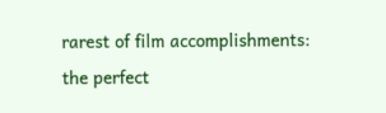rarest of film accomplishments: the perfect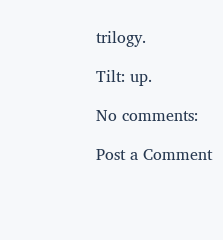trilogy.

Tilt: up.

No comments:

Post a Comment